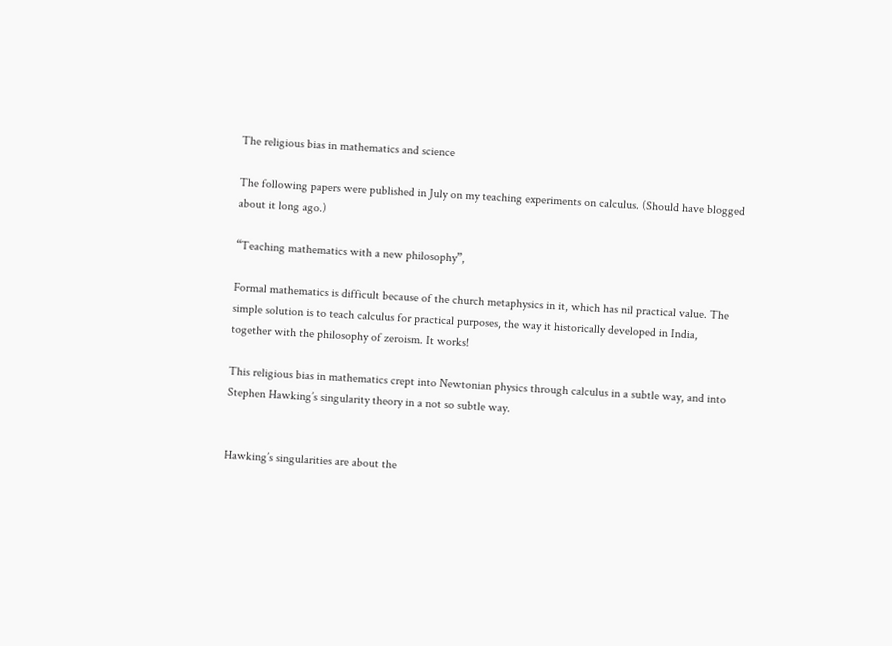The religious bias in mathematics and science

The following papers were published in July on my teaching experiments on calculus. (Should have blogged about it long ago.)

“Teaching mathematics with a new philosophy”,

Formal mathematics is difficult because of the church metaphysics in it, which has nil practical value. The simple solution is to teach calculus for practical purposes, the way it historically developed in India, together with the philosophy of zeroism. It works!

This religious bias in mathematics crept into Newtonian physics through calculus in a subtle way, and into Stephen Hawking’s singularity theory in a not so subtle way.


Hawking’s singularities are about the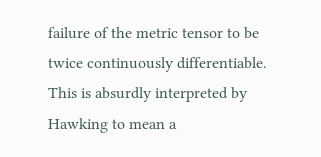failure of the metric tensor to be twice continuously differentiable. This is absurdly interpreted by Hawking to mean a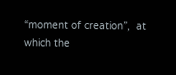“moment of creation”,  at which the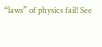“laws” of physics fail! See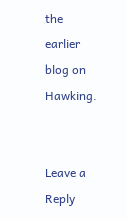the earlier blog on Hawking.


Leave a Reply